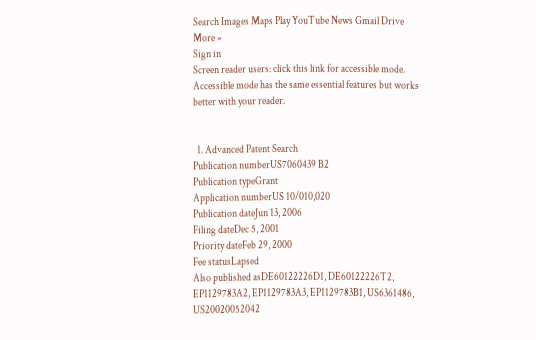Search Images Maps Play YouTube News Gmail Drive More »
Sign in
Screen reader users: click this link for accessible mode. Accessible mode has the same essential features but works better with your reader.


  1. Advanced Patent Search
Publication numberUS7060439 B2
Publication typeGrant
Application numberUS 10/010,020
Publication dateJun 13, 2006
Filing dateDec 5, 2001
Priority dateFeb 29, 2000
Fee statusLapsed
Also published asDE60122226D1, DE60122226T2, EP1129783A2, EP1129783A3, EP1129783B1, US6361486, US20020052042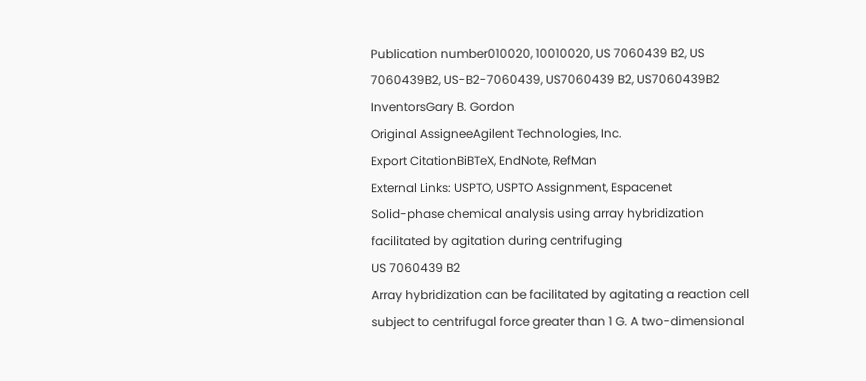Publication number010020, 10010020, US 7060439 B2, US 7060439B2, US-B2-7060439, US7060439 B2, US7060439B2
InventorsGary B. Gordon
Original AssigneeAgilent Technologies, Inc.
Export CitationBiBTeX, EndNote, RefMan
External Links: USPTO, USPTO Assignment, Espacenet
Solid-phase chemical analysis using array hybridization facilitated by agitation during centrifuging
US 7060439 B2
Array hybridization can be facilitated by agitating a reaction cell subject to centrifugal force greater than 1 G. A two-dimensional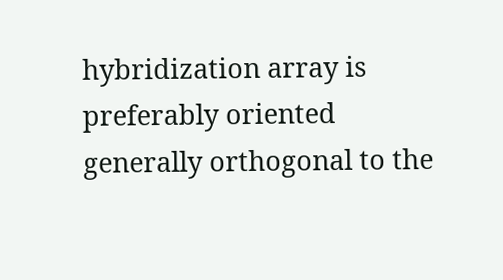hybridization array is preferably oriented generally orthogonal to the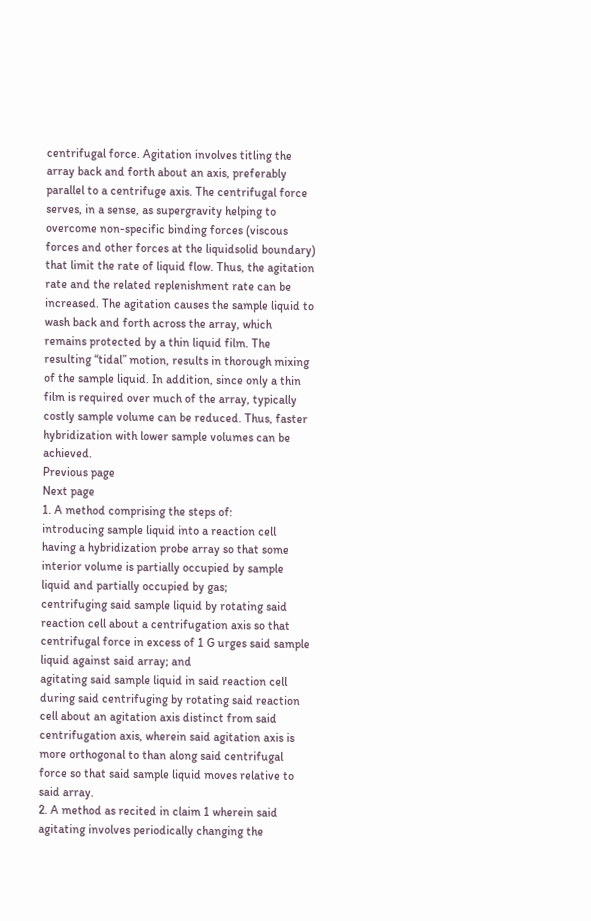centrifugal force. Agitation involves titling the array back and forth about an axis, preferably parallel to a centrifuge axis. The centrifugal force serves, in a sense, as supergravity helping to overcome non-specific binding forces (viscous forces and other forces at the liquidsolid boundary) that limit the rate of liquid flow. Thus, the agitation rate and the related replenishment rate can be increased. The agitation causes the sample liquid to wash back and forth across the array, which remains protected by a thin liquid film. The resulting “tidal” motion, results in thorough mixing of the sample liquid. In addition, since only a thin film is required over much of the array, typically costly sample volume can be reduced. Thus, faster hybridization with lower sample volumes can be achieved.
Previous page
Next page
1. A method comprising the steps of:
introducing sample liquid into a reaction cell having a hybridization probe array so that some interior volume is partially occupied by sample liquid and partially occupied by gas;
centrifuging said sample liquid by rotating said reaction cell about a centrifugation axis so that centrifugal force in excess of 1 G urges said sample liquid against said array; and
agitating said sample liquid in said reaction cell during said centrifuging by rotating said reaction cell about an agitation axis distinct from said centrifugation axis, wherein said agitation axis is more orthogonal to than along said centrifugal force so that said sample liquid moves relative to said array.
2. A method as recited in claim 1 wherein said agitating involves periodically changing the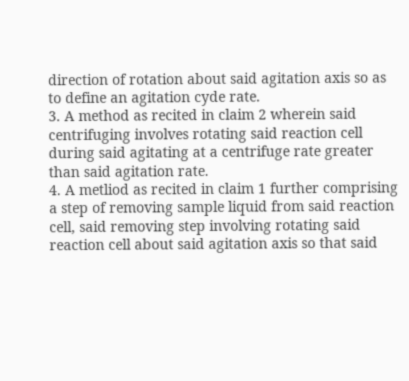direction of rotation about said agitation axis so as to define an agitation cyde rate.
3. A method as recited in claim 2 wherein said centrifuging involves rotating said reaction cell during said agitating at a centrifuge rate greater than said agitation rate.
4. A metliod as recited in claim 1 further comprising a step of removing sample liquid from said reaction cell, said removing step involving rotating said reaction cell about said agitation axis so that said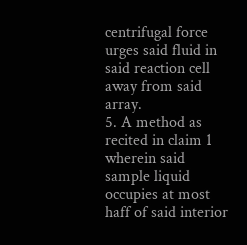centrifugal force urges said fluid in said reaction cell away from said array.
5. A method as recited in claim 1 wherein said sample liquid occupies at most haff of said interior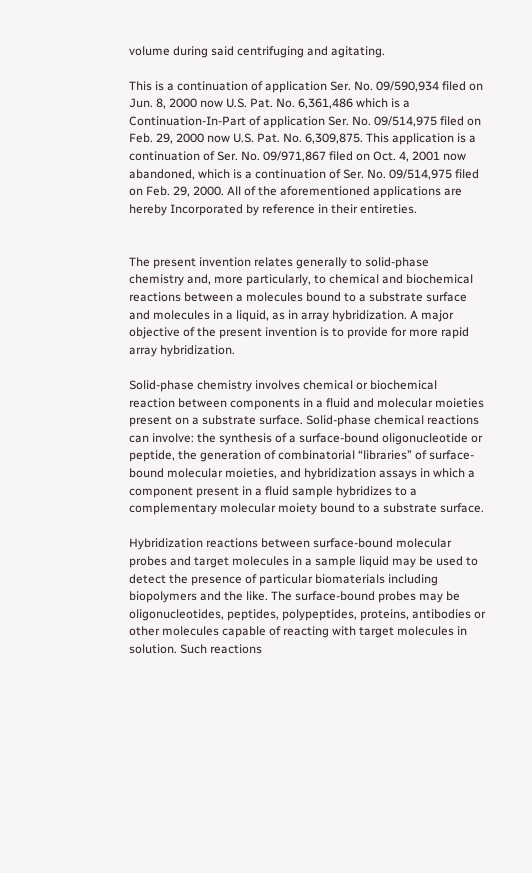volume during said centrifuging and agitating.

This is a continuation of application Ser. No. 09/590,934 filed on Jun. 8, 2000 now U.S. Pat. No. 6,361,486 which is a Continuation-In-Part of application Ser. No. 09/514,975 filed on Feb. 29, 2000 now U.S. Pat. No. 6,309,875. This application is a continuation of Ser. No. 09/971,867 filed on Oct. 4, 2001 now abandoned, which is a continuation of Ser. No. 09/514,975 filed on Feb. 29, 2000. All of the aforementioned applications are hereby Incorporated by reference in their entireties.


The present invention relates generally to solid-phase chemistry and, more particularly, to chemical and biochemical reactions between a molecules bound to a substrate surface and molecules in a liquid, as in array hybridization. A major objective of the present invention is to provide for more rapid array hybridization.

Solid-phase chemistry involves chemical or biochemical reaction between components in a fluid and molecular moieties present on a substrate surface. Solid-phase chemical reactions can involve: the synthesis of a surface-bound oligonucleotide or peptide, the generation of combinatorial “libraries” of surface-bound molecular moieties, and hybridization assays in which a component present in a fluid sample hybridizes to a complementary molecular moiety bound to a substrate surface.

Hybridization reactions between surface-bound molecular probes and target molecules in a sample liquid may be used to detect the presence of particular biomaterials including biopolymers and the like. The surface-bound probes may be oligonucleotides, peptides, polypeptides, proteins, antibodies or other molecules capable of reacting with target molecules in solution. Such reactions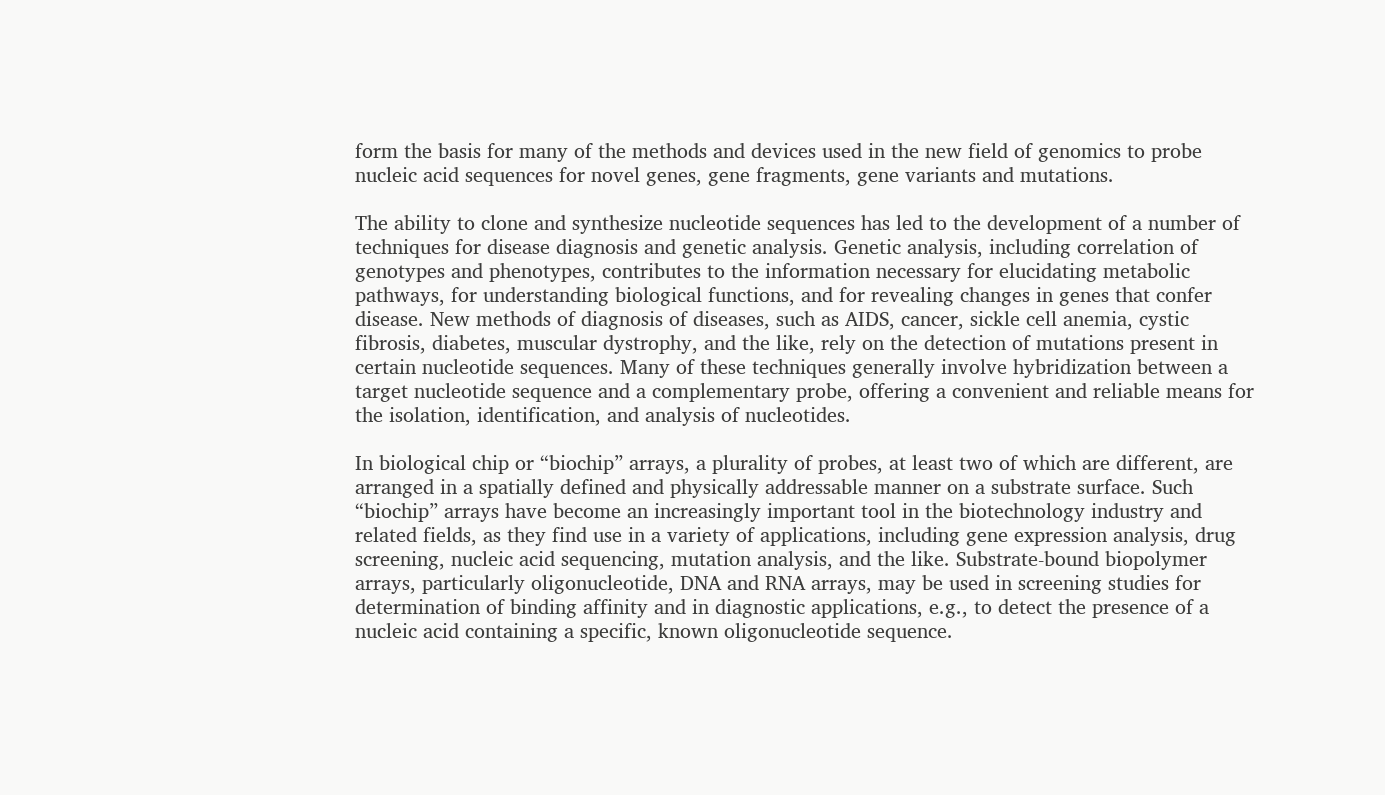form the basis for many of the methods and devices used in the new field of genomics to probe nucleic acid sequences for novel genes, gene fragments, gene variants and mutations.

The ability to clone and synthesize nucleotide sequences has led to the development of a number of techniques for disease diagnosis and genetic analysis. Genetic analysis, including correlation of genotypes and phenotypes, contributes to the information necessary for elucidating metabolic pathways, for understanding biological functions, and for revealing changes in genes that confer disease. New methods of diagnosis of diseases, such as AIDS, cancer, sickle cell anemia, cystic fibrosis, diabetes, muscular dystrophy, and the like, rely on the detection of mutations present in certain nucleotide sequences. Many of these techniques generally involve hybridization between a target nucleotide sequence and a complementary probe, offering a convenient and reliable means for the isolation, identification, and analysis of nucleotides.

In biological chip or “biochip” arrays, a plurality of probes, at least two of which are different, are arranged in a spatially defined and physically addressable manner on a substrate surface. Such “biochip” arrays have become an increasingly important tool in the biotechnology industry and related fields, as they find use in a variety of applications, including gene expression analysis, drug screening, nucleic acid sequencing, mutation analysis, and the like. Substrate-bound biopolymer arrays, particularly oligonucleotide, DNA and RNA arrays, may be used in screening studies for determination of binding affinity and in diagnostic applications, e.g., to detect the presence of a nucleic acid containing a specific, known oligonucleotide sequence.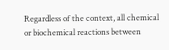Regardless of the context, all chemical or biochemical reactions between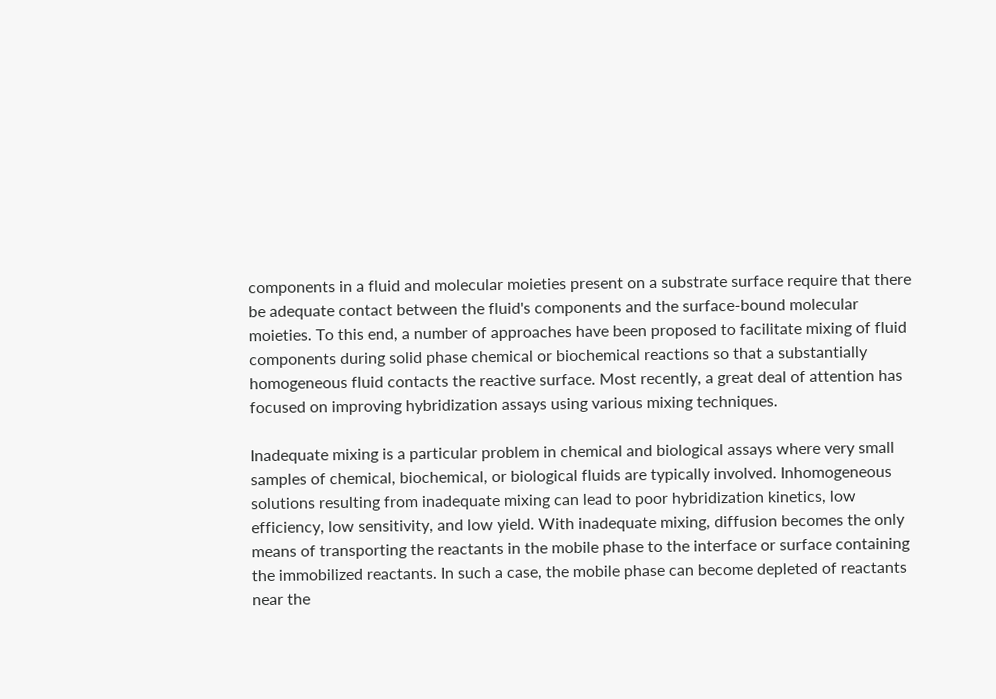components in a fluid and molecular moieties present on a substrate surface require that there be adequate contact between the fluid's components and the surface-bound molecular moieties. To this end, a number of approaches have been proposed to facilitate mixing of fluid components during solid phase chemical or biochemical reactions so that a substantially homogeneous fluid contacts the reactive surface. Most recently, a great deal of attention has focused on improving hybridization assays using various mixing techniques.

Inadequate mixing is a particular problem in chemical and biological assays where very small samples of chemical, biochemical, or biological fluids are typically involved. Inhomogeneous solutions resulting from inadequate mixing can lead to poor hybridization kinetics, low efficiency, low sensitivity, and low yield. With inadequate mixing, diffusion becomes the only means of transporting the reactants in the mobile phase to the interface or surface containing the immobilized reactants. In such a case, the mobile phase can become depleted of reactants near the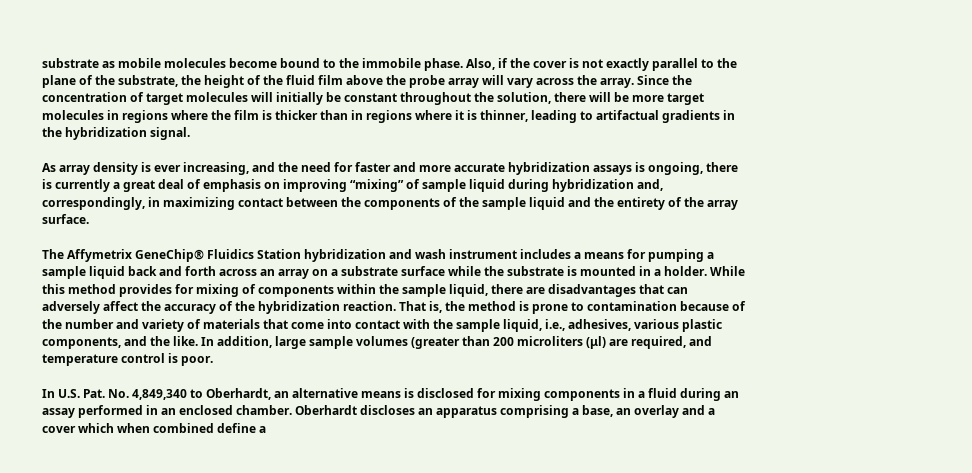substrate as mobile molecules become bound to the immobile phase. Also, if the cover is not exactly parallel to the plane of the substrate, the height of the fluid film above the probe array will vary across the array. Since the concentration of target molecules will initially be constant throughout the solution, there will be more target molecules in regions where the film is thicker than in regions where it is thinner, leading to artifactual gradients in the hybridization signal.

As array density is ever increasing, and the need for faster and more accurate hybridization assays is ongoing, there is currently a great deal of emphasis on improving “mixing” of sample liquid during hybridization and, correspondingly, in maximizing contact between the components of the sample liquid and the entirety of the array surface.

The Affymetrix GeneChip® Fluidics Station hybridization and wash instrument includes a means for pumping a sample liquid back and forth across an array on a substrate surface while the substrate is mounted in a holder. While this method provides for mixing of components within the sample liquid, there are disadvantages that can adversely affect the accuracy of the hybridization reaction. That is, the method is prone to contamination because of the number and variety of materials that come into contact with the sample liquid, i.e., adhesives, various plastic components, and the like. In addition, large sample volumes (greater than 200 microliters (μl) are required, and temperature control is poor.

In U.S. Pat. No. 4,849,340 to Oberhardt, an alternative means is disclosed for mixing components in a fluid during an assay performed in an enclosed chamber. Oberhardt discloses an apparatus comprising a base, an overlay and a cover which when combined define a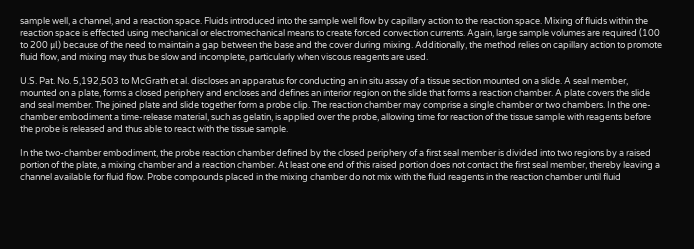sample well, a channel, and a reaction space. Fluids introduced into the sample well flow by capillary action to the reaction space. Mixing of fluids within the reaction space is effected using mechanical or electromechanical means to create forced convection currents. Again, large sample volumes are required (100 to 200 μl) because of the need to maintain a gap between the base and the cover during mixing. Additionally, the method relies on capillary action to promote fluid flow, and mixing may thus be slow and incomplete, particularly when viscous reagents are used.

U.S. Pat. No. 5,192,503 to McGrath et al. discloses an apparatus for conducting an in situ assay of a tissue section mounted on a slide. A seal member, mounted on a plate, forms a closed periphery and encloses and defines an interior region on the slide that forms a reaction chamber. A plate covers the slide and seal member. The joined plate and slide together form a probe clip. The reaction chamber may comprise a single chamber or two chambers. In the one-chamber embodiment a time-release material, such as gelatin, is applied over the probe, allowing time for reaction of the tissue sample with reagents before the probe is released and thus able to react with the tissue sample.

In the two-chamber embodiment, the probe reaction chamber defined by the closed periphery of a first seal member is divided into two regions by a raised portion of the plate, a mixing chamber and a reaction chamber. At least one end of this raised portion does not contact the first seal member, thereby leaving a channel available for fluid flow. Probe compounds placed in the mixing chamber do not mix with the fluid reagents in the reaction chamber until fluid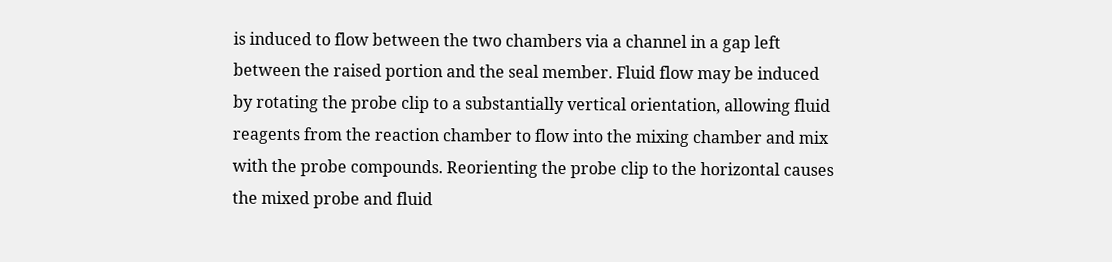is induced to flow between the two chambers via a channel in a gap left between the raised portion and the seal member. Fluid flow may be induced by rotating the probe clip to a substantially vertical orientation, allowing fluid reagents from the reaction chamber to flow into the mixing chamber and mix with the probe compounds. Reorienting the probe clip to the horizontal causes the mixed probe and fluid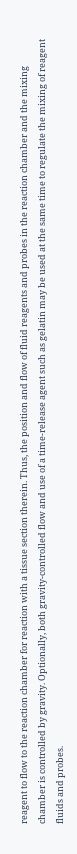reagent to flow to the reaction chamber for reaction with a tissue section therein. Thus, the position and flow of fluid reagents and probes in the reaction chamber and the mixing chamber is controlled by gravity. Optionally, both gravity-controlled flow and use of a time-release agent such as gelatin may be used at the same time to regulate the mixing of reagent fluids and probes.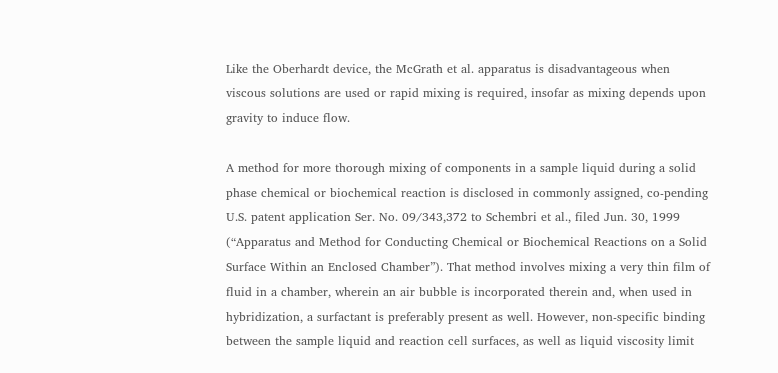Like the Oberhardt device, the McGrath et al. apparatus is disadvantageous when viscous solutions are used or rapid mixing is required, insofar as mixing depends upon gravity to induce flow.

A method for more thorough mixing of components in a sample liquid during a solid phase chemical or biochemical reaction is disclosed in commonly assigned, co-pending U.S. patent application Ser. No. 09/343,372 to Schembri et al., filed Jun. 30, 1999 (“Apparatus and Method for Conducting Chemical or Biochemical Reactions on a Solid Surface Within an Enclosed Chamber”). That method involves mixing a very thin film of fluid in a chamber, wherein an air bubble is incorporated therein and, when used in hybridization, a surfactant is preferably present as well. However, non-specific binding between the sample liquid and reaction cell surfaces, as well as liquid viscosity limit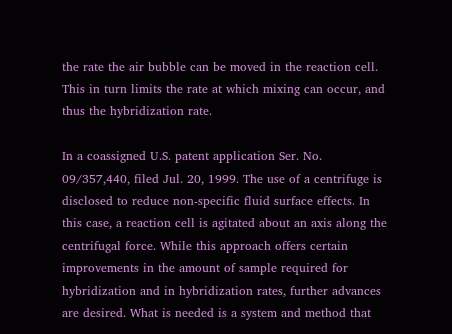the rate the air bubble can be moved in the reaction cell. This in turn limits the rate at which mixing can occur, and thus the hybridization rate.

In a coassigned U.S. patent application Ser. No. 09/357,440, filed Jul. 20, 1999. The use of a centrifuge is disclosed to reduce non-specific fluid surface effects. In this case, a reaction cell is agitated about an axis along the centrifugal force. While this approach offers certain improvements in the amount of sample required for hybridization and in hybridization rates, further advances are desired. What is needed is a system and method that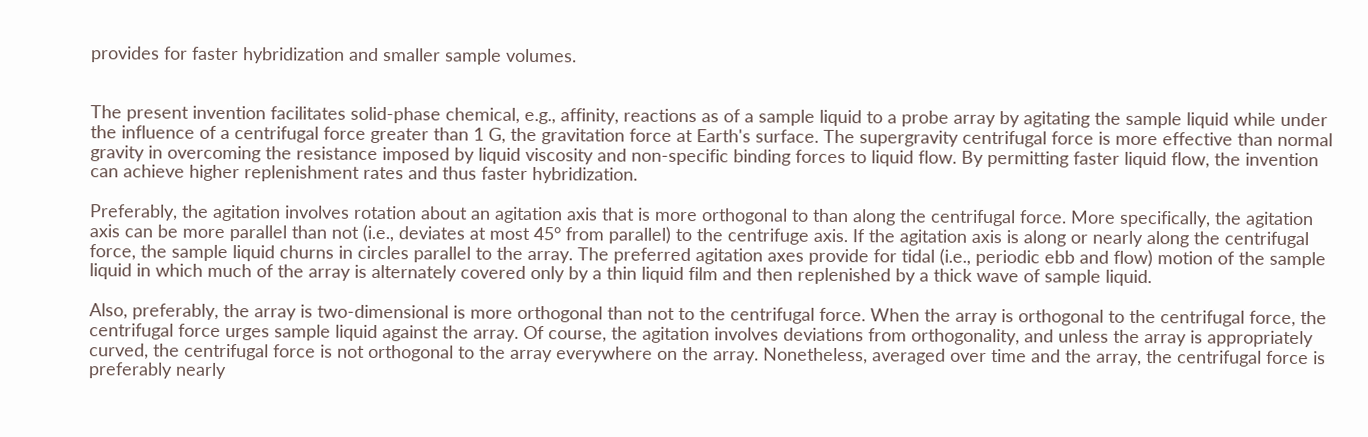provides for faster hybridization and smaller sample volumes.


The present invention facilitates solid-phase chemical, e.g., affinity, reactions as of a sample liquid to a probe array by agitating the sample liquid while under the influence of a centrifugal force greater than 1 G, the gravitation force at Earth's surface. The supergravity centrifugal force is more effective than normal gravity in overcoming the resistance imposed by liquid viscosity and non-specific binding forces to liquid flow. By permitting faster liquid flow, the invention can achieve higher replenishment rates and thus faster hybridization.

Preferably, the agitation involves rotation about an agitation axis that is more orthogonal to than along the centrifugal force. More specifically, the agitation axis can be more parallel than not (i.e., deviates at most 45° from parallel) to the centrifuge axis. If the agitation axis is along or nearly along the centrifugal force, the sample liquid churns in circles parallel to the array. The preferred agitation axes provide for tidal (i.e., periodic ebb and flow) motion of the sample liquid in which much of the array is alternately covered only by a thin liquid film and then replenished by a thick wave of sample liquid.

Also, preferably, the array is two-dimensional is more orthogonal than not to the centrifugal force. When the array is orthogonal to the centrifugal force, the centrifugal force urges sample liquid against the array. Of course, the agitation involves deviations from orthogonality, and unless the array is appropriately curved, the centrifugal force is not orthogonal to the array everywhere on the array. Nonetheless, averaged over time and the array, the centrifugal force is preferably nearly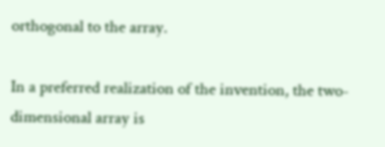orthogonal to the array.

In a preferred realization of the invention, the two-dimensional array is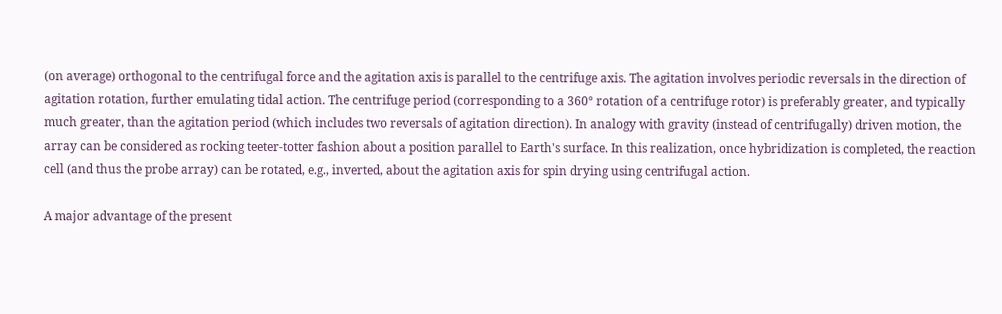(on average) orthogonal to the centrifugal force and the agitation axis is parallel to the centrifuge axis. The agitation involves periodic reversals in the direction of agitation rotation, further emulating tidal action. The centrifuge period (corresponding to a 360° rotation of a centrifuge rotor) is preferably greater, and typically much greater, than the agitation period (which includes two reversals of agitation direction). In analogy with gravity (instead of centrifugally) driven motion, the array can be considered as rocking teeter-totter fashion about a position parallel to Earth's surface. In this realization, once hybridization is completed, the reaction cell (and thus the probe array) can be rotated, e.g., inverted, about the agitation axis for spin drying using centrifugal action.

A major advantage of the present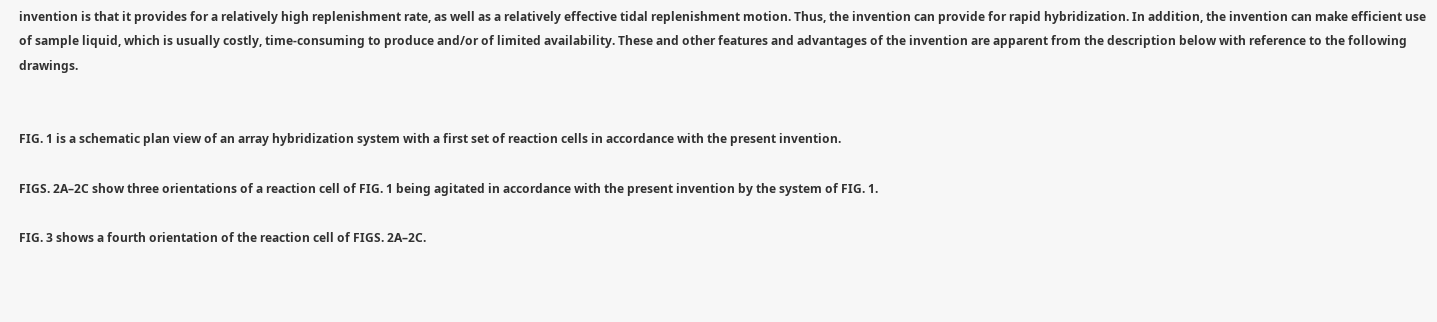invention is that it provides for a relatively high replenishment rate, as well as a relatively effective tidal replenishment motion. Thus, the invention can provide for rapid hybridization. In addition, the invention can make efficient use of sample liquid, which is usually costly, time-consuming to produce and/or of limited availability. These and other features and advantages of the invention are apparent from the description below with reference to the following drawings.


FIG. 1 is a schematic plan view of an array hybridization system with a first set of reaction cells in accordance with the present invention.

FIGS. 2A–2C show three orientations of a reaction cell of FIG. 1 being agitated in accordance with the present invention by the system of FIG. 1.

FIG. 3 shows a fourth orientation of the reaction cell of FIGS. 2A–2C.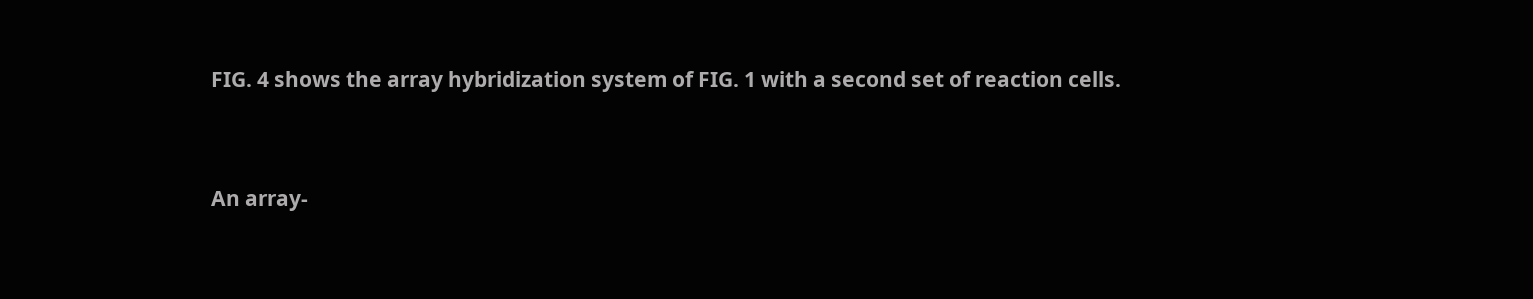FIG. 4 shows the array hybridization system of FIG. 1 with a second set of reaction cells.


An array-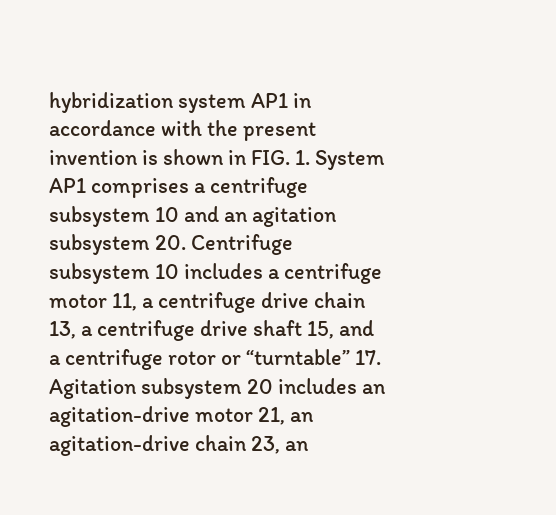hybridization system AP1 in accordance with the present invention is shown in FIG. 1. System AP1 comprises a centrifuge subsystem 10 and an agitation subsystem 20. Centrifuge subsystem 10 includes a centrifuge motor 11, a centrifuge drive chain 13, a centrifuge drive shaft 15, and a centrifuge rotor or “turntable” 17. Agitation subsystem 20 includes an agitation-drive motor 21, an agitation-drive chain 23, an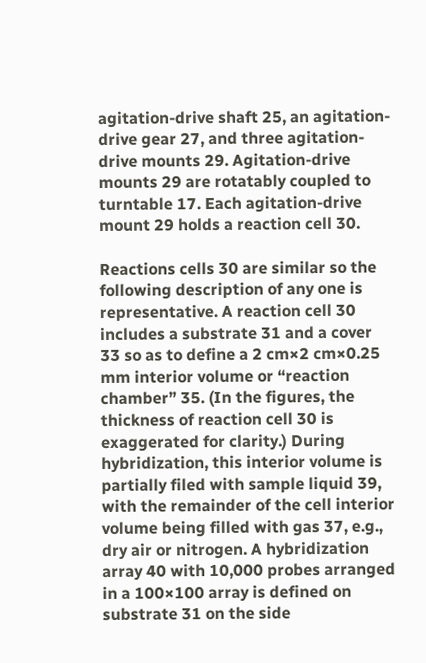agitation-drive shaft 25, an agitation-drive gear 27, and three agitation-drive mounts 29. Agitation-drive mounts 29 are rotatably coupled to turntable 17. Each agitation-drive mount 29 holds a reaction cell 30.

Reactions cells 30 are similar so the following description of any one is representative. A reaction cell 30 includes a substrate 31 and a cover 33 so as to define a 2 cm×2 cm×0.25 mm interior volume or “reaction chamber” 35. (In the figures, the thickness of reaction cell 30 is exaggerated for clarity.) During hybridization, this interior volume is partially filed with sample liquid 39, with the remainder of the cell interior volume being filled with gas 37, e.g., dry air or nitrogen. A hybridization array 40 with 10,000 probes arranged in a 100×100 array is defined on substrate 31 on the side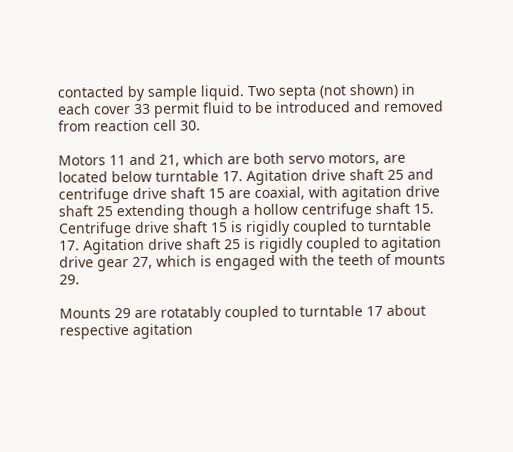contacted by sample liquid. Two septa (not shown) in each cover 33 permit fluid to be introduced and removed from reaction cell 30.

Motors 11 and 21, which are both servo motors, are located below turntable 17. Agitation drive shaft 25 and centrifuge drive shaft 15 are coaxial, with agitation drive shaft 25 extending though a hollow centrifuge shaft 15. Centrifuge drive shaft 15 is rigidly coupled to turntable 17. Agitation drive shaft 25 is rigidly coupled to agitation drive gear 27, which is engaged with the teeth of mounts 29.

Mounts 29 are rotatably coupled to turntable 17 about respective agitation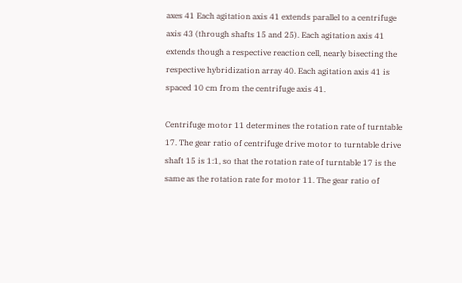axes 41 Each agitation axis 41 extends parallel to a centrifuge axis 43 (through shafts 15 and 25). Each agitation axis 41 extends though a respective reaction cell, nearly bisecting the respective hybridization array 40. Each agitation axis 41 is spaced 10 cm from the centrifuge axis 41.

Centrifuge motor 11 determines the rotation rate of turntable 17. The gear ratio of centrifuge drive motor to turntable drive shaft 15 is 1:1, so that the rotation rate of turntable 17 is the same as the rotation rate for motor 11. The gear ratio of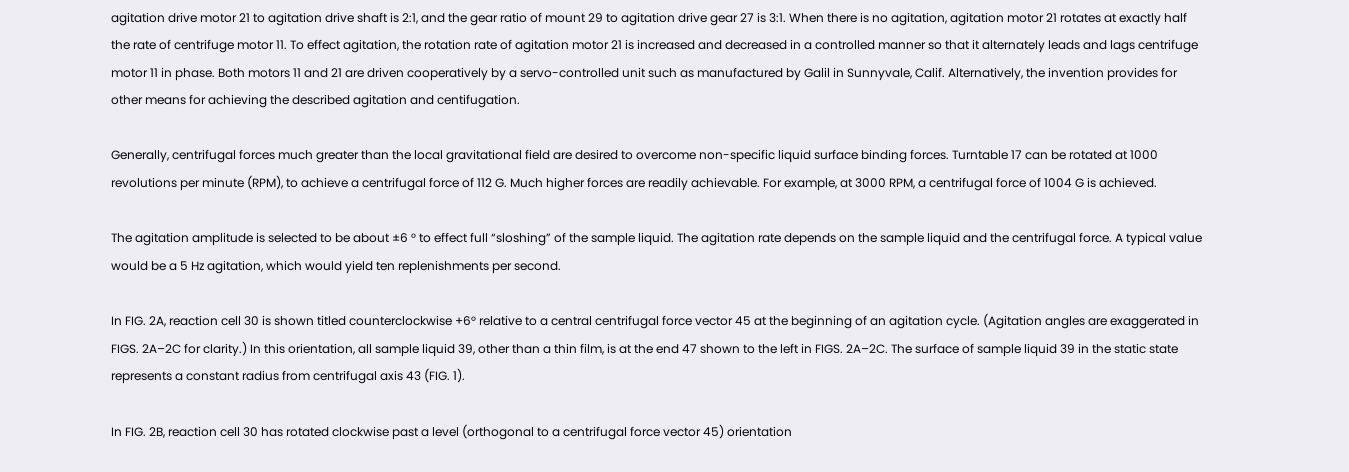agitation drive motor 21 to agitation drive shaft is 2:1, and the gear ratio of mount 29 to agitation drive gear 27 is 3:1. When there is no agitation, agitation motor 21 rotates at exactly half the rate of centrifuge motor 11. To effect agitation, the rotation rate of agitation motor 21 is increased and decreased in a controlled manner so that it alternately leads and lags centrifuge motor 11 in phase. Both motors 11 and 21 are driven cooperatively by a servo-controlled unit such as manufactured by Galil in Sunnyvale, Calif. Alternatively, the invention provides for other means for achieving the described agitation and centifugation.

Generally, centrifugal forces much greater than the local gravitational field are desired to overcome non-specific liquid surface binding forces. Turntable 17 can be rotated at 1000 revolutions per minute (RPM), to achieve a centrifugal force of 112 G. Much higher forces are readily achievable. For example, at 3000 RPM, a centrifugal force of 1004 G is achieved.

The agitation amplitude is selected to be about ±6 ° to effect full “sloshing” of the sample liquid. The agitation rate depends on the sample liquid and the centrifugal force. A typical value would be a 5 Hz agitation, which would yield ten replenishments per second.

In FIG. 2A, reaction cell 30 is shown titled counterclockwise +6° relative to a central centrifugal force vector 45 at the beginning of an agitation cycle. (Agitation angles are exaggerated in FIGS. 2A–2C for clarity.) In this orientation, all sample liquid 39, other than a thin film, is at the end 47 shown to the left in FIGS. 2A–2C. The surface of sample liquid 39 in the static state represents a constant radius from centrifugal axis 43 (FIG. 1).

In FIG. 2B, reaction cell 30 has rotated clockwise past a level (orthogonal to a centrifugal force vector 45) orientation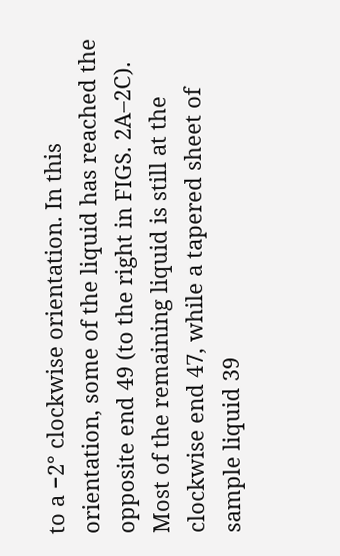to a −2° clockwise orientation. In this orientation, some of the liquid has reached the opposite end 49 (to the right in FIGS. 2A–2C). Most of the remaining liquid is still at the clockwise end 47, while a tapered sheet of sample liquid 39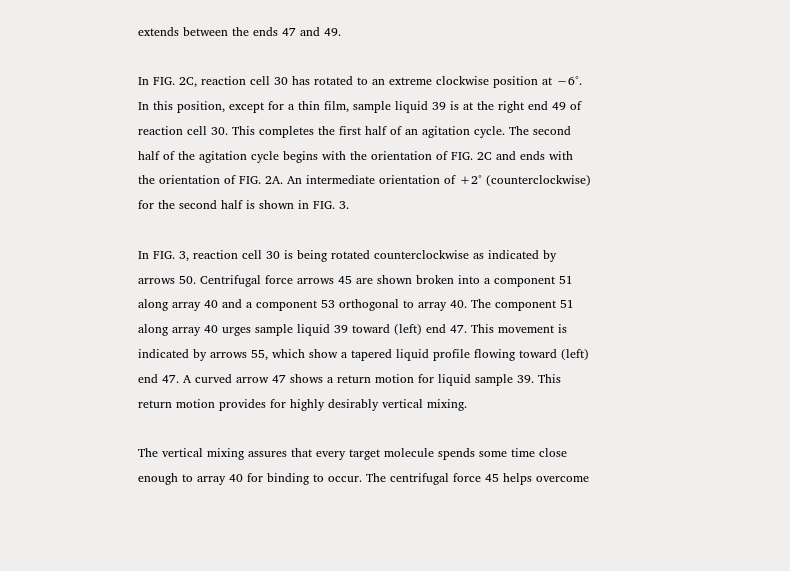extends between the ends 47 and 49.

In FIG. 2C, reaction cell 30 has rotated to an extreme clockwise position at −6°. In this position, except for a thin film, sample liquid 39 is at the right end 49 of reaction cell 30. This completes the first half of an agitation cycle. The second half of the agitation cycle begins with the orientation of FIG. 2C and ends with the orientation of FIG. 2A. An intermediate orientation of +2° (counterclockwise) for the second half is shown in FIG. 3.

In FIG. 3, reaction cell 30 is being rotated counterclockwise as indicated by arrows 50. Centrifugal force arrows 45 are shown broken into a component 51 along array 40 and a component 53 orthogonal to array 40. The component 51 along array 40 urges sample liquid 39 toward (left) end 47. This movement is indicated by arrows 55, which show a tapered liquid profile flowing toward (left) end 47. A curved arrow 47 shows a return motion for liquid sample 39. This return motion provides for highly desirably vertical mixing.

The vertical mixing assures that every target molecule spends some time close enough to array 40 for binding to occur. The centrifugal force 45 helps overcome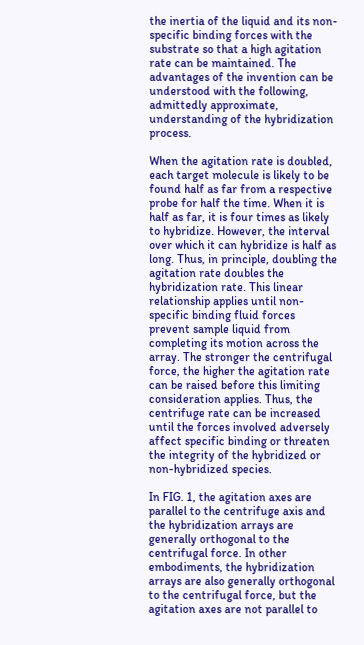the inertia of the liquid and its non-specific binding forces with the substrate so that a high agitation rate can be maintained. The advantages of the invention can be understood with the following, admittedly approximate, understanding of the hybridization process.

When the agitation rate is doubled, each target molecule is likely to be found half as far from a respective probe for half the time. When it is half as far, it is four times as likely to hybridize. However, the interval over which it can hybridize is half as long. Thus, in principle, doubling the agitation rate doubles the hybridization rate. This linear relationship applies until non-specific binding fluid forces prevent sample liquid from completing its motion across the array. The stronger the centrifugal force, the higher the agitation rate can be raised before this limiting consideration applies. Thus, the centrifuge rate can be increased until the forces involved adversely affect specific binding or threaten the integrity of the hybridized or non-hybridized species.

In FIG. 1, the agitation axes are parallel to the centrifuge axis and the hybridization arrays are generally orthogonal to the centrifugal force. In other embodiments, the hybridization arrays are also generally orthogonal to the centrifugal force, but the agitation axes are not parallel to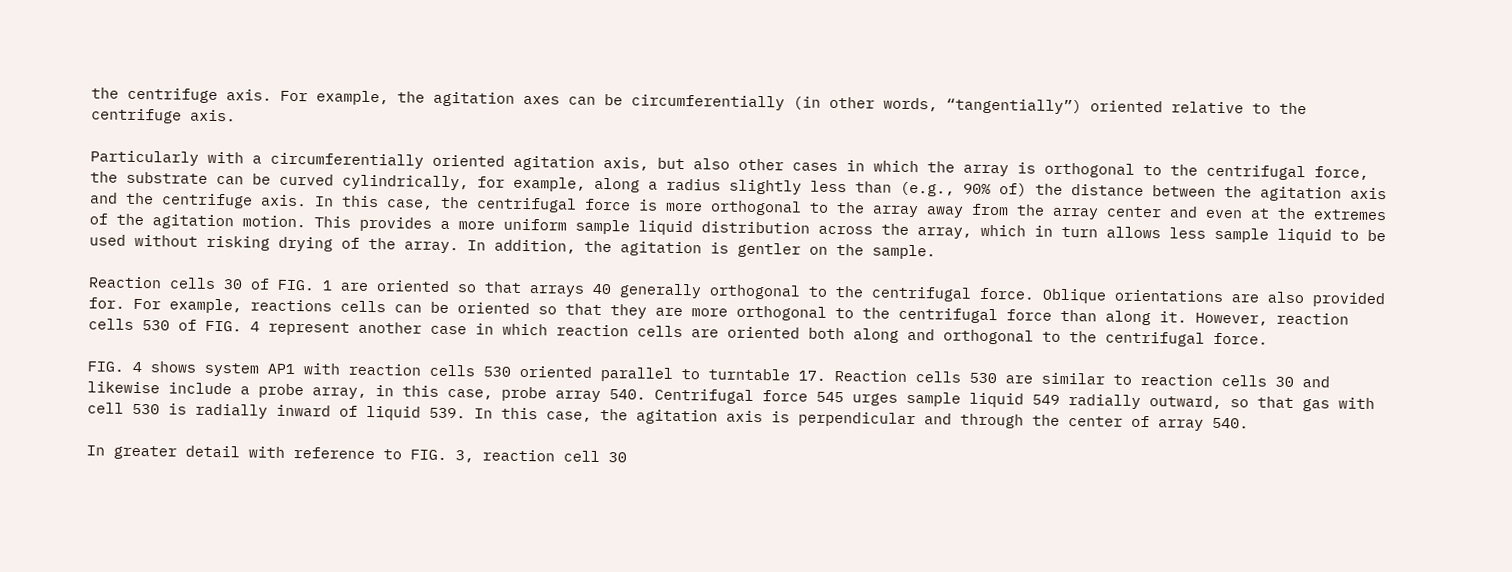the centrifuge axis. For example, the agitation axes can be circumferentially (in other words, “tangentially”) oriented relative to the centrifuge axis.

Particularly with a circumferentially oriented agitation axis, but also other cases in which the array is orthogonal to the centrifugal force, the substrate can be curved cylindrically, for example, along a radius slightly less than (e.g., 90% of) the distance between the agitation axis and the centrifuge axis. In this case, the centrifugal force is more orthogonal to the array away from the array center and even at the extremes of the agitation motion. This provides a more uniform sample liquid distribution across the array, which in turn allows less sample liquid to be used without risking drying of the array. In addition, the agitation is gentler on the sample.

Reaction cells 30 of FIG. 1 are oriented so that arrays 40 generally orthogonal to the centrifugal force. Oblique orientations are also provided for. For example, reactions cells can be oriented so that they are more orthogonal to the centrifugal force than along it. However, reaction cells 530 of FIG. 4 represent another case in which reaction cells are oriented both along and orthogonal to the centrifugal force.

FIG. 4 shows system AP1 with reaction cells 530 oriented parallel to turntable 17. Reaction cells 530 are similar to reaction cells 30 and likewise include a probe array, in this case, probe array 540. Centrifugal force 545 urges sample liquid 549 radially outward, so that gas with cell 530 is radially inward of liquid 539. In this case, the agitation axis is perpendicular and through the center of array 540.

In greater detail with reference to FIG. 3, reaction cell 30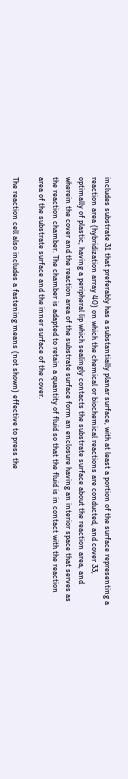includes substrate 31 that preferably has a substantially planar surface, with at least a portion of the surface representing a reaction area (hybridization array 40) on which the chemical or biochemical reactions are conducted, and cover 33, optimally of plastic, having a peripheral lip which sealingly contacts the substrate surface about the reaction area, and wherein the cover and the reaction area of the substrate surface form an enclosure having an interior space that serves as the reaction chamber. The chamber is adapted to retain a quantity of fluid so that the fluid is in contact with the reaction area of the substrate surface and the inner surface of the cover.

The reaction cell also includes a fastening means (not shown) effective to press the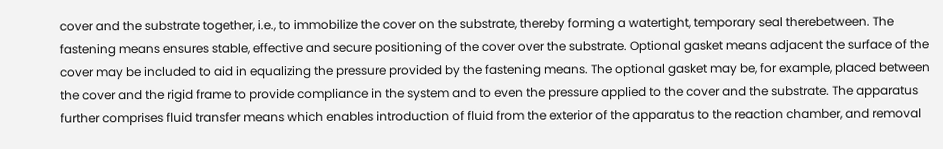cover and the substrate together, i.e., to immobilize the cover on the substrate, thereby forming a watertight, temporary seal therebetween. The fastening means ensures stable, effective and secure positioning of the cover over the substrate. Optional gasket means adjacent the surface of the cover may be included to aid in equalizing the pressure provided by the fastening means. The optional gasket may be, for example, placed between the cover and the rigid frame to provide compliance in the system and to even the pressure applied to the cover and the substrate. The apparatus further comprises fluid transfer means which enables introduction of fluid from the exterior of the apparatus to the reaction chamber, and removal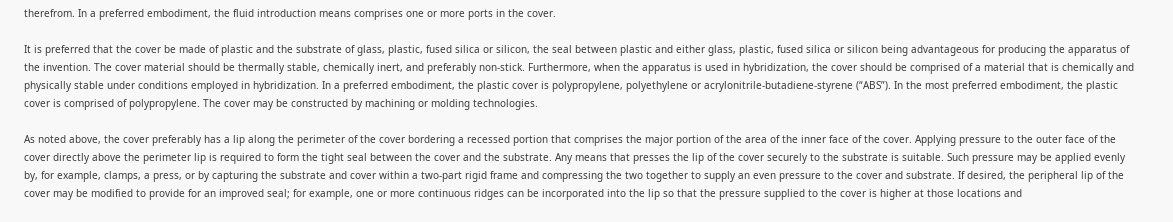therefrom. In a preferred embodiment, the fluid introduction means comprises one or more ports in the cover.

It is preferred that the cover be made of plastic and the substrate of glass, plastic, fused silica or silicon, the seal between plastic and either glass, plastic, fused silica or silicon being advantageous for producing the apparatus of the invention. The cover material should be thermally stable, chemically inert, and preferably non-stick. Furthermore, when the apparatus is used in hybridization, the cover should be comprised of a material that is chemically and physically stable under conditions employed in hybridization. In a preferred embodiment, the plastic cover is polypropylene, polyethylene or acrylonitrile-butadiene-styrene (“ABS”). In the most preferred embodiment, the plastic cover is comprised of polypropylene. The cover may be constructed by machining or molding technologies.

As noted above, the cover preferably has a lip along the perimeter of the cover bordering a recessed portion that comprises the major portion of the area of the inner face of the cover. Applying pressure to the outer face of the cover directly above the perimeter lip is required to form the tight seal between the cover and the substrate. Any means that presses the lip of the cover securely to the substrate is suitable. Such pressure may be applied evenly by, for example, clamps, a press, or by capturing the substrate and cover within a two-part rigid frame and compressing the two together to supply an even pressure to the cover and substrate. If desired, the peripheral lip of the cover may be modified to provide for an improved seal; for example, one or more continuous ridges can be incorporated into the lip so that the pressure supplied to the cover is higher at those locations and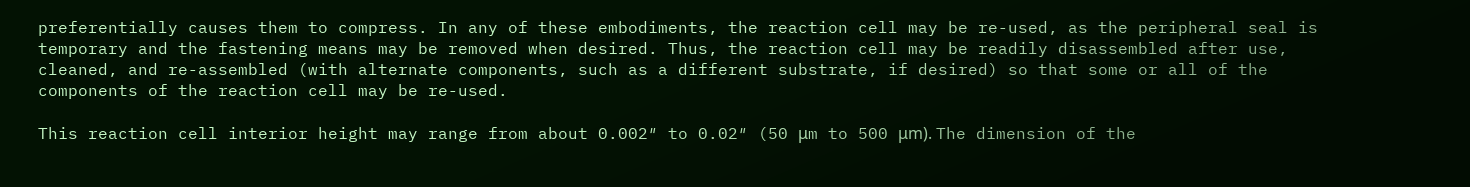preferentially causes them to compress. In any of these embodiments, the reaction cell may be re-used, as the peripheral seal is temporary and the fastening means may be removed when desired. Thus, the reaction cell may be readily disassembled after use, cleaned, and re-assembled (with alternate components, such as a different substrate, if desired) so that some or all of the components of the reaction cell may be re-used.

This reaction cell interior height may range from about 0.002″ to 0.02″ (50 μm to 500 μm). The dimension of the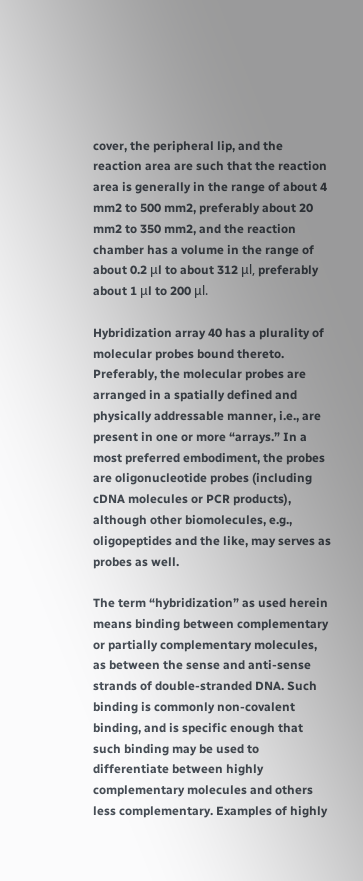cover, the peripheral lip, and the reaction area are such that the reaction area is generally in the range of about 4 mm2 to 500 mm2, preferably about 20 mm2 to 350 mm2, and the reaction chamber has a volume in the range of about 0.2 μl to about 312 μl, preferably about 1 μl to 200 μl.

Hybridization array 40 has a plurality of molecular probes bound thereto. Preferably, the molecular probes are arranged in a spatially defined and physically addressable manner, i.e., are present in one or more “arrays.” In a most preferred embodiment, the probes are oligonucleotide probes (including cDNA molecules or PCR products), although other biomolecules, e.g., oligopeptides and the like, may serves as probes as well.

The term “hybridization” as used herein means binding between complementary or partially complementary molecules, as between the sense and anti-sense strands of double-stranded DNA. Such binding is commonly non-covalent binding, and is specific enough that such binding may be used to differentiate between highly complementary molecules and others less complementary. Examples of highly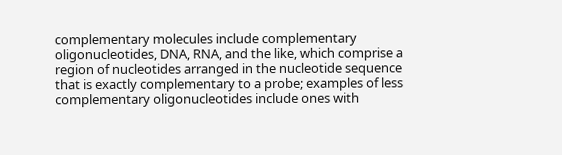complementary molecules include complementary oligonucleotides, DNA, RNA, and the like, which comprise a region of nucleotides arranged in the nucleotide sequence that is exactly complementary to a probe; examples of less complementary oligonucleotides include ones with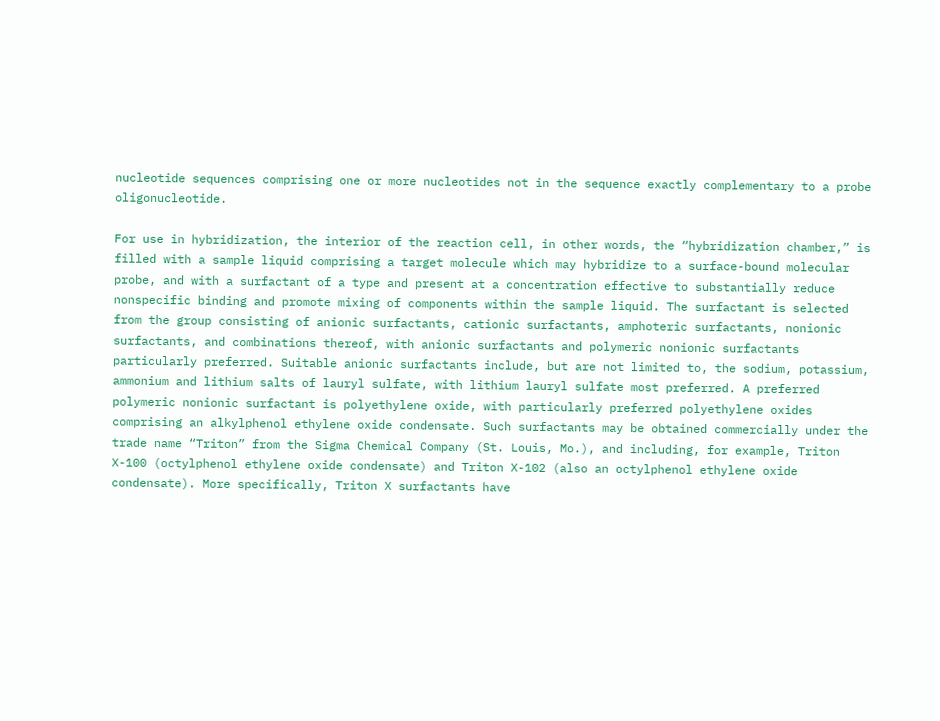nucleotide sequences comprising one or more nucleotides not in the sequence exactly complementary to a probe oligonucleotide.

For use in hybridization, the interior of the reaction cell, in other words, the “hybridization chamber,” is filled with a sample liquid comprising a target molecule which may hybridize to a surface-bound molecular probe, and with a surfactant of a type and present at a concentration effective to substantially reduce nonspecific binding and promote mixing of components within the sample liquid. The surfactant is selected from the group consisting of anionic surfactants, cationic surfactants, amphoteric surfactants, nonionic surfactants, and combinations thereof, with anionic surfactants and polymeric nonionic surfactants particularly preferred. Suitable anionic surfactants include, but are not limited to, the sodium, potassium, ammonium and lithium salts of lauryl sulfate, with lithium lauryl sulfate most preferred. A preferred polymeric nonionic surfactant is polyethylene oxide, with particularly preferred polyethylene oxides comprising an alkylphenol ethylene oxide condensate. Such surfactants may be obtained commercially under the trade name “Triton” from the Sigma Chemical Company (St. Louis, Mo.), and including, for example, Triton X-100 (octylphenol ethylene oxide condensate) and Triton X-102 (also an octylphenol ethylene oxide condensate). More specifically, Triton X surfactants have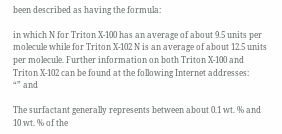been described as having the formula:

in which N for Triton X-100 has an average of about 9.5 units per molecule while for Triton X-102 N is an average of about 12.5 units per molecule. Further information on both Triton X-100 and Triton X-102 can be found at the following Internet addresses:
“” and

The surfactant generally represents between about 0.1 wt. % and 10 wt. % of the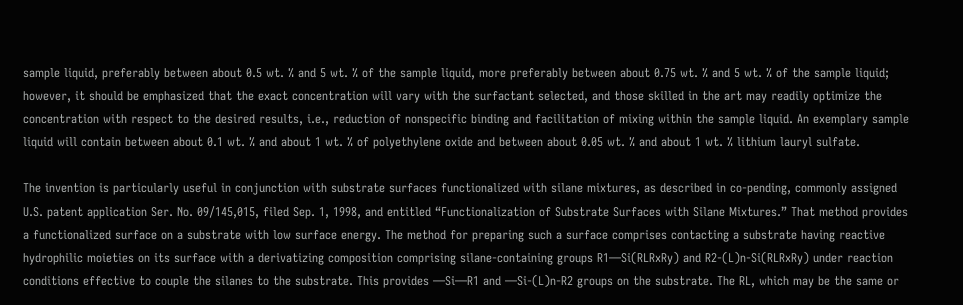sample liquid, preferably between about 0.5 wt. % and 5 wt. % of the sample liquid, more preferably between about 0.75 wt. % and 5 wt. % of the sample liquid; however, it should be emphasized that the exact concentration will vary with the surfactant selected, and those skilled in the art may readily optimize the concentration with respect to the desired results, i.e., reduction of nonspecific binding and facilitation of mixing within the sample liquid. An exemplary sample liquid will contain between about 0.1 wt. % and about 1 wt. % of polyethylene oxide and between about 0.05 wt. % and about 1 wt. % lithium lauryl sulfate.

The invention is particularly useful in conjunction with substrate surfaces functionalized with silane mixtures, as described in co-pending, commonly assigned U.S. patent application Ser. No. 09/145,015, filed Sep. 1, 1998, and entitled “Functionalization of Substrate Surfaces with Silane Mixtures.” That method provides a functionalized surface on a substrate with low surface energy. The method for preparing such a surface comprises contacting a substrate having reactive hydrophilic moieties on its surface with a derivatizing composition comprising silane-containing groups R1—Si(RLRxRy) and R2-(L)n-Si(RLRxRy) under reaction conditions effective to couple the silanes to the substrate. This provides —Si—R1 and —Si-(L)n-R2 groups on the substrate. The RL, which may be the same or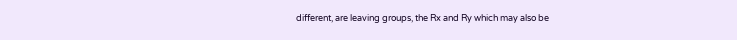different, are leaving groups, the Rx and Ry which may also be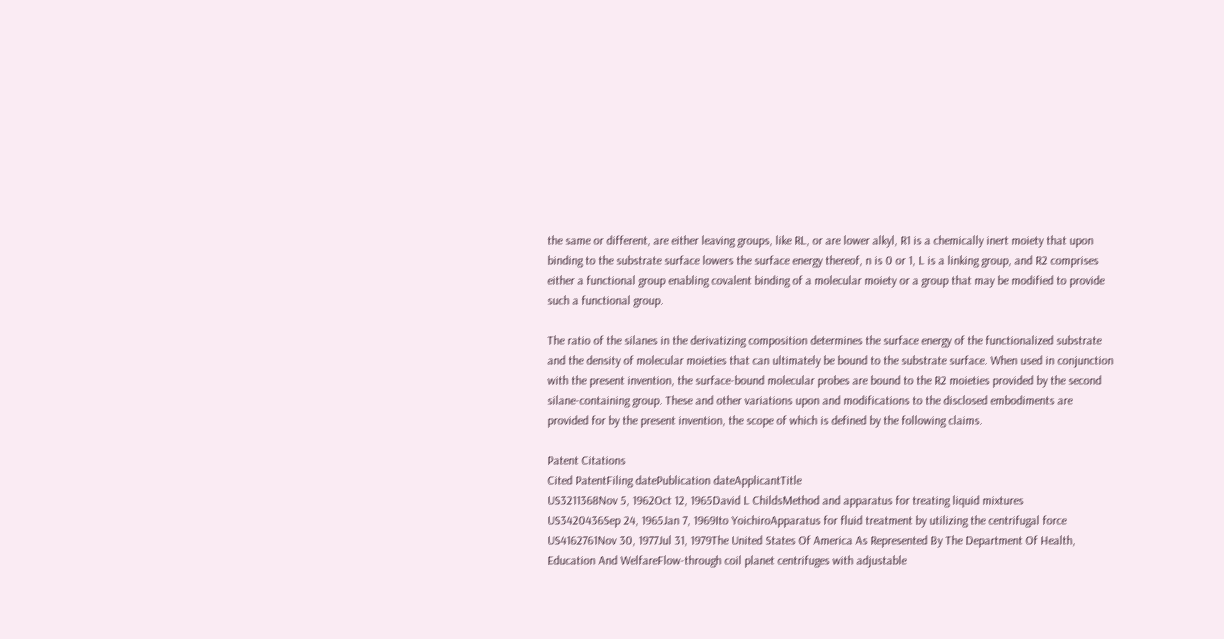the same or different, are either leaving groups, like RL, or are lower alkyl, R1 is a chemically inert moiety that upon binding to the substrate surface lowers the surface energy thereof, n is 0 or 1, L is a linking group, and R2 comprises either a functional group enabling covalent binding of a molecular moiety or a group that may be modified to provide such a functional group.

The ratio of the silanes in the derivatizing composition determines the surface energy of the functionalized substrate and the density of molecular moieties that can ultimately be bound to the substrate surface. When used in conjunction with the present invention, the surface-bound molecular probes are bound to the R2 moieties provided by the second silane-containing group. These and other variations upon and modifications to the disclosed embodiments are provided for by the present invention, the scope of which is defined by the following claims.

Patent Citations
Cited PatentFiling datePublication dateApplicantTitle
US3211368Nov 5, 1962Oct 12, 1965David L ChildsMethod and apparatus for treating liquid mixtures
US3420436Sep 24, 1965Jan 7, 1969Ito YoichiroApparatus for fluid treatment by utilizing the centrifugal force
US4162761Nov 30, 1977Jul 31, 1979The United States Of America As Represented By The Department Of Health, Education And WelfareFlow-through coil planet centrifuges with adjustable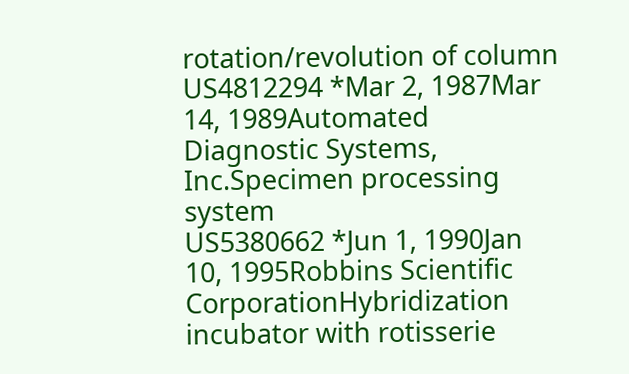rotation/revolution of column
US4812294 *Mar 2, 1987Mar 14, 1989Automated Diagnostic Systems, Inc.Specimen processing system
US5380662 *Jun 1, 1990Jan 10, 1995Robbins Scientific CorporationHybridization incubator with rotisserie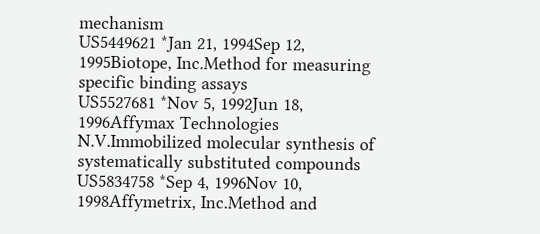mechanism
US5449621 *Jan 21, 1994Sep 12, 1995Biotope, Inc.Method for measuring specific binding assays
US5527681 *Nov 5, 1992Jun 18, 1996Affymax Technologies N.V.Immobilized molecular synthesis of systematically substituted compounds
US5834758 *Sep 4, 1996Nov 10, 1998Affymetrix, Inc.Method and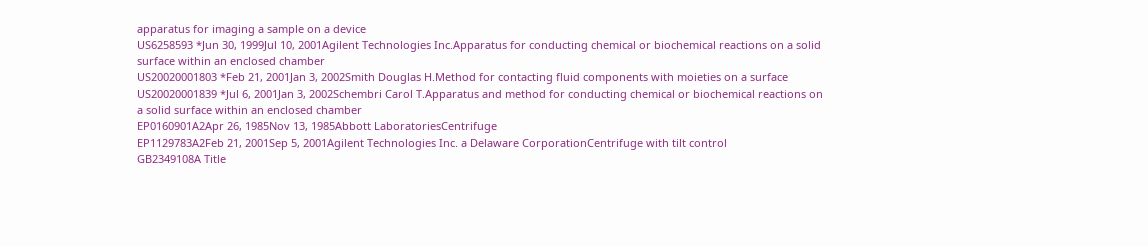apparatus for imaging a sample on a device
US6258593 *Jun 30, 1999Jul 10, 2001Agilent Technologies Inc.Apparatus for conducting chemical or biochemical reactions on a solid surface within an enclosed chamber
US20020001803 *Feb 21, 2001Jan 3, 2002Smith Douglas H.Method for contacting fluid components with moieties on a surface
US20020001839 *Jul 6, 2001Jan 3, 2002Schembri Carol T.Apparatus and method for conducting chemical or biochemical reactions on a solid surface within an enclosed chamber
EP0160901A2Apr 26, 1985Nov 13, 1985Abbott LaboratoriesCentrifuge
EP1129783A2Feb 21, 2001Sep 5, 2001Agilent Technologies Inc. a Delaware CorporationCentrifuge with tilt control
GB2349108A Title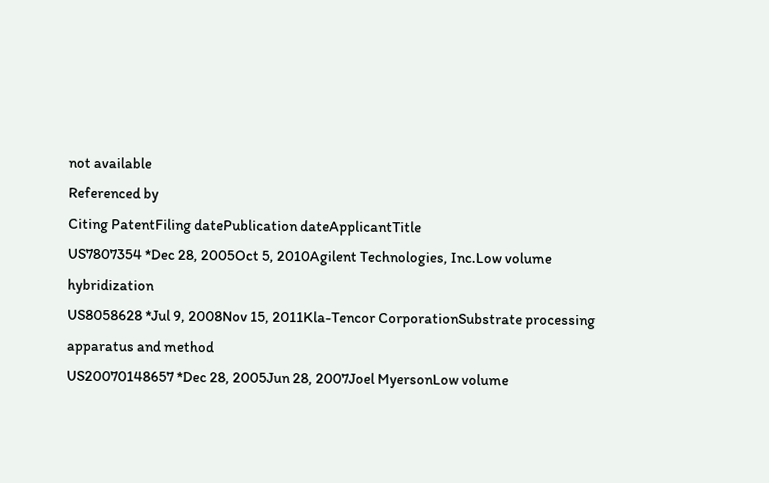not available
Referenced by
Citing PatentFiling datePublication dateApplicantTitle
US7807354 *Dec 28, 2005Oct 5, 2010Agilent Technologies, Inc.Low volume hybridization
US8058628 *Jul 9, 2008Nov 15, 2011Kla-Tencor CorporationSubstrate processing apparatus and method
US20070148657 *Dec 28, 2005Jun 28, 2007Joel MyersonLow volume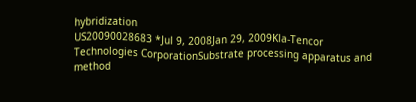hybridization
US20090028683 *Jul 9, 2008Jan 29, 2009Kla-Tencor Technologies CorporationSubstrate processing apparatus and method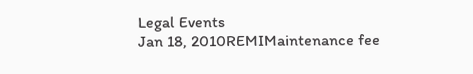Legal Events
Jan 18, 2010REMIMaintenance fee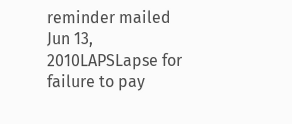reminder mailed
Jun 13, 2010LAPSLapse for failure to pay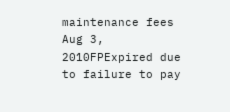maintenance fees
Aug 3, 2010FPExpired due to failure to pay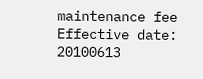maintenance fee
Effective date: 20100613